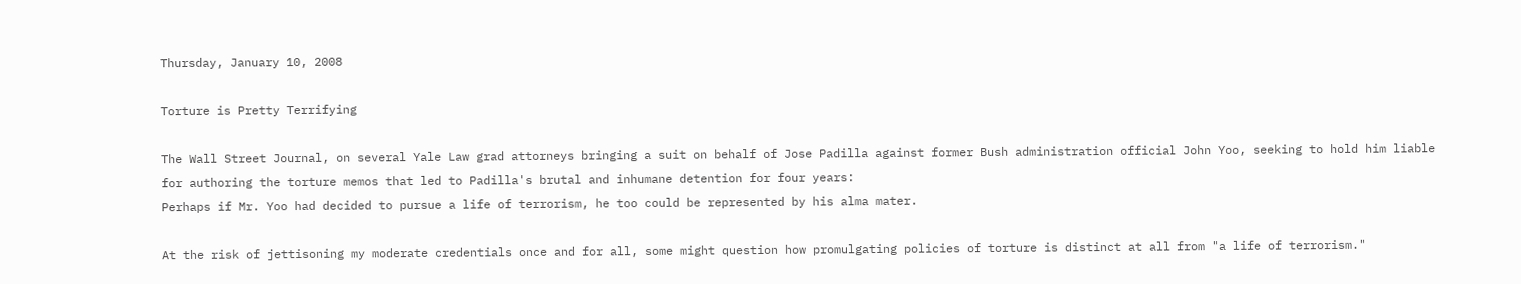Thursday, January 10, 2008

Torture is Pretty Terrifying

The Wall Street Journal, on several Yale Law grad attorneys bringing a suit on behalf of Jose Padilla against former Bush administration official John Yoo, seeking to hold him liable for authoring the torture memos that led to Padilla's brutal and inhumane detention for four years:
Perhaps if Mr. Yoo had decided to pursue a life of terrorism, he too could be represented by his alma mater.

At the risk of jettisoning my moderate credentials once and for all, some might question how promulgating policies of torture is distinct at all from "a life of terrorism."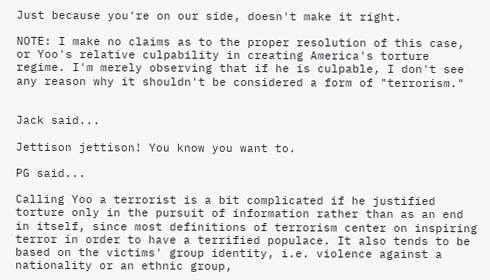Just because you're on our side, doesn't make it right.

NOTE: I make no claims as to the proper resolution of this case, or Yoo's relative culpability in creating America's torture regime. I'm merely observing that if he is culpable, I don't see any reason why it shouldn't be considered a form of "terrorism."


Jack said...

Jettison jettison! You know you want to.

PG said...

Calling Yoo a terrorist is a bit complicated if he justified torture only in the pursuit of information rather than as an end in itself, since most definitions of terrorism center on inspiring terror in order to have a terrified populace. It also tends to be based on the victims' group identity, i.e. violence against a nationality or an ethnic group,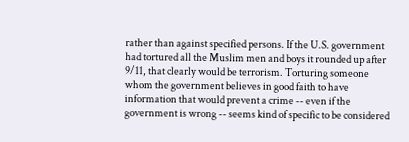rather than against specified persons. If the U.S. government had tortured all the Muslim men and boys it rounded up after 9/11, that clearly would be terrorism. Torturing someone whom the government believes in good faith to have information that would prevent a crime -- even if the government is wrong -- seems kind of specific to be considered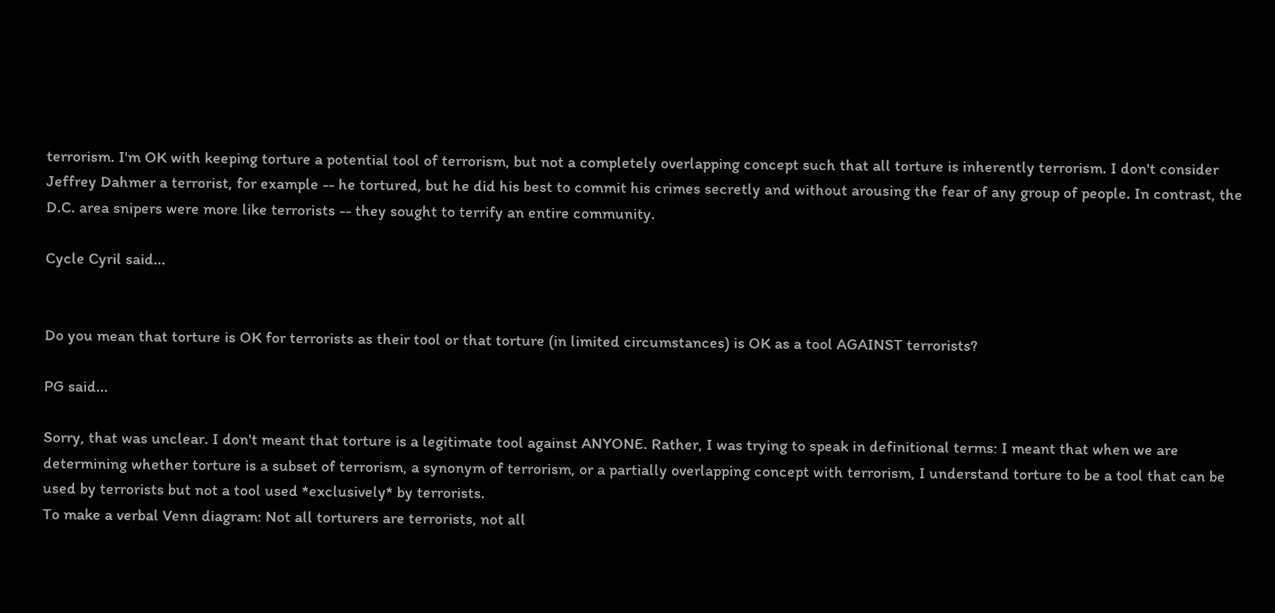terrorism. I'm OK with keeping torture a potential tool of terrorism, but not a completely overlapping concept such that all torture is inherently terrorism. I don't consider Jeffrey Dahmer a terrorist, for example -- he tortured, but he did his best to commit his crimes secretly and without arousing the fear of any group of people. In contrast, the D.C. area snipers were more like terrorists -- they sought to terrify an entire community.

Cycle Cyril said...


Do you mean that torture is OK for terrorists as their tool or that torture (in limited circumstances) is OK as a tool AGAINST terrorists?

PG said...

Sorry, that was unclear. I don't meant that torture is a legitimate tool against ANYONE. Rather, I was trying to speak in definitional terms: I meant that when we are determining whether torture is a subset of terrorism, a synonym of terrorism, or a partially overlapping concept with terrorism, I understand torture to be a tool that can be used by terrorists but not a tool used *exclusively* by terrorists.
To make a verbal Venn diagram: Not all torturers are terrorists, not all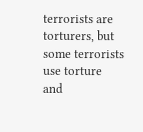terrorists are torturers, but some terrorists use torture and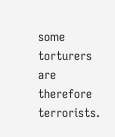some torturers are therefore terrorists.